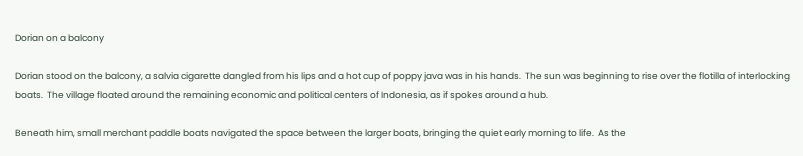Dorian on a balcony

Dorian stood on the balcony, a salvia cigarette dangled from his lips and a hot cup of poppy java was in his hands.  The sun was beginning to rise over the flotilla of interlocking boats.  The village floated around the remaining economic and political centers of Indonesia, as if spokes around a hub.

Beneath him, small merchant paddle boats navigated the space between the larger boats, bringing the quiet early morning to life.  As the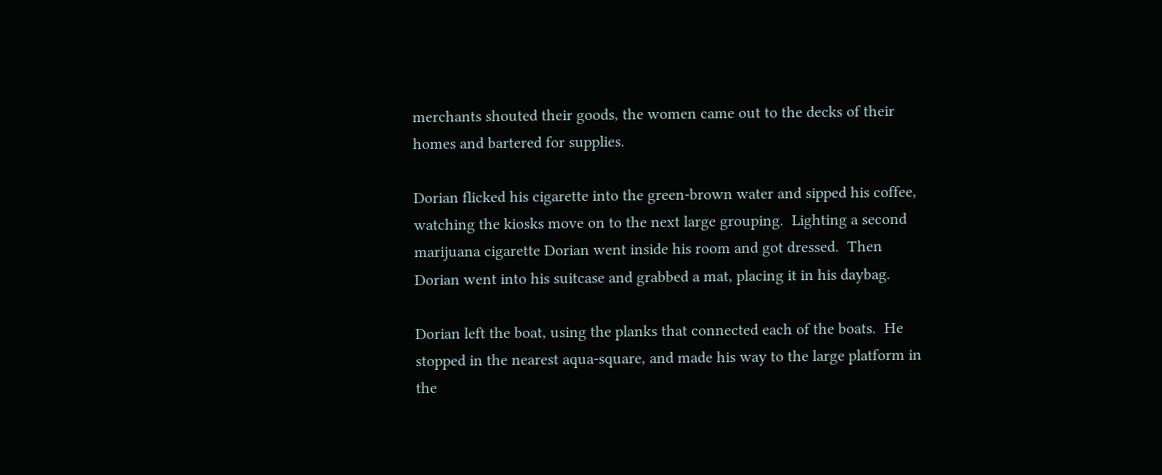merchants shouted their goods, the women came out to the decks of their homes and bartered for supplies.

Dorian flicked his cigarette into the green-brown water and sipped his coffee, watching the kiosks move on to the next large grouping.  Lighting a second marijuana cigarette Dorian went inside his room and got dressed.  Then Dorian went into his suitcase and grabbed a mat, placing it in his daybag.

Dorian left the boat, using the planks that connected each of the boats.  He stopped in the nearest aqua-square, and made his way to the large platform in the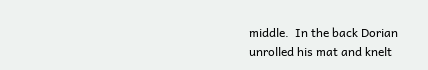middle.  In the back Dorian unrolled his mat and knelt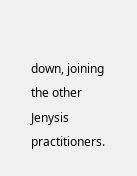down, joining the other Jenysis practitioners.